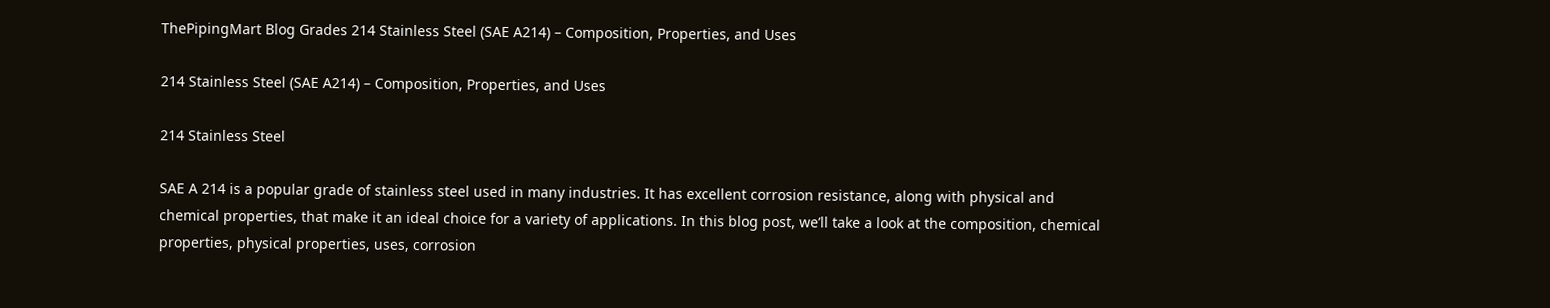ThePipingMart Blog Grades 214 Stainless Steel (SAE A214) – Composition, Properties, and Uses

214 Stainless Steel (SAE A214) – Composition, Properties, and Uses

214 Stainless Steel

SAE A 214 is a popular grade of stainless steel used in many industries. It has excellent corrosion resistance, along with physical and chemical properties, that make it an ideal choice for a variety of applications. In this blog post, we’ll take a look at the composition, chemical properties, physical properties, uses, corrosion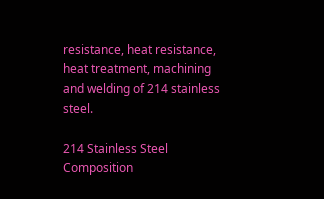resistance, heat resistance, heat treatment, machining and welding of 214 stainless steel.

214 Stainless Steel Composition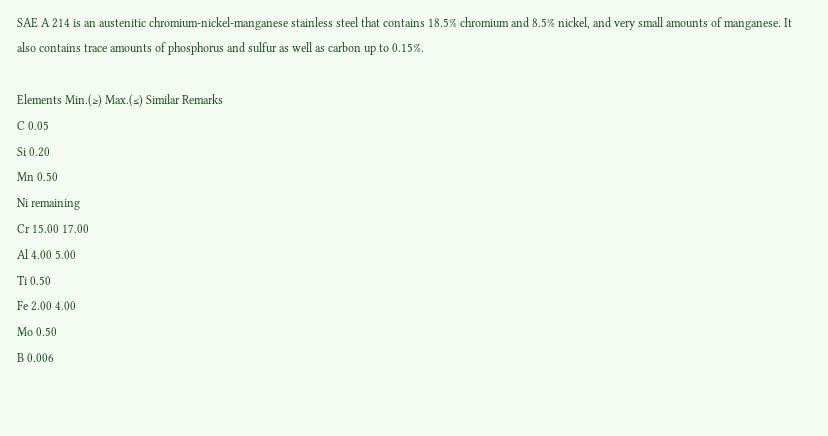SAE A 214 is an austenitic chromium-nickel-manganese stainless steel that contains 18.5% chromium and 8.5% nickel, and very small amounts of manganese. It also contains trace amounts of phosphorus and sulfur as well as carbon up to 0.15%.

Elements Min.(≥) Max.(≤) Similar Remarks
C 0.05
Si 0.20
Mn 0.50
Ni remaining
Cr 15.00 17.00
Al 4.00 5.00
Ti 0.50
Fe 2.00 4.00
Mo 0.50
B 0.006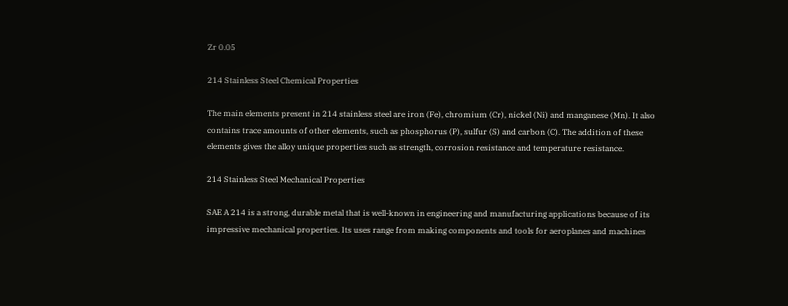Zr 0.05

214 Stainless Steel Chemical Properties

The main elements present in 214 stainless steel are iron (Fe), chromium (Cr), nickel (Ni) and manganese (Mn). It also contains trace amounts of other elements, such as phosphorus (P), sulfur (S) and carbon (C). The addition of these elements gives the alloy unique properties such as strength, corrosion resistance and temperature resistance.

214 Stainless Steel Mechanical Properties

SAE A 214 is a strong, durable metal that is well-known in engineering and manufacturing applications because of its impressive mechanical properties. Its uses range from making components and tools for aeroplanes and machines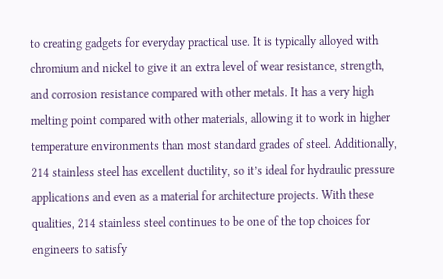to creating gadgets for everyday practical use. It is typically alloyed with chromium and nickel to give it an extra level of wear resistance, strength, and corrosion resistance compared with other metals. It has a very high melting point compared with other materials, allowing it to work in higher temperature environments than most standard grades of steel. Additionally, 214 stainless steel has excellent ductility, so it’s ideal for hydraulic pressure applications and even as a material for architecture projects. With these qualities, 214 stainless steel continues to be one of the top choices for engineers to satisfy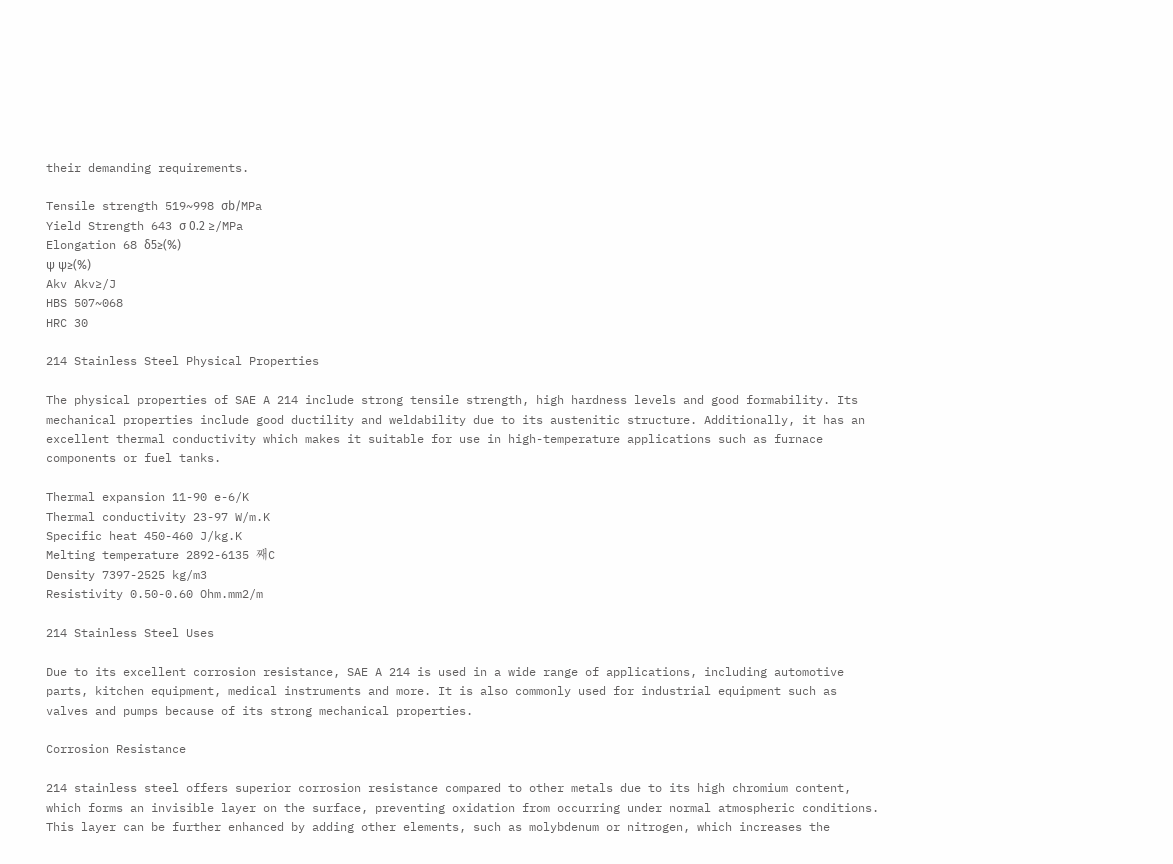their demanding requirements.

Tensile strength 519~998 σb/MPa
Yield Strength 643 σ 0.2 ≥/MPa
Elongation 68 δ5≥(%)
ψ ψ≥(%)
Akv Akv≥/J
HBS 507~068
HRC 30

214 Stainless Steel Physical Properties

The physical properties of SAE A 214 include strong tensile strength, high hardness levels and good formability. Its mechanical properties include good ductility and weldability due to its austenitic structure. Additionally, it has an excellent thermal conductivity which makes it suitable for use in high-temperature applications such as furnace components or fuel tanks.

Thermal expansion 11-90 e-6/K
Thermal conductivity 23-97 W/m.K
Specific heat 450-460 J/kg.K
Melting temperature 2892-6135 째C
Density 7397-2525 kg/m3
Resistivity 0.50-0.60 Ohm.mm2/m

214 Stainless Steel Uses

Due to its excellent corrosion resistance, SAE A 214 is used in a wide range of applications, including automotive parts, kitchen equipment, medical instruments and more. It is also commonly used for industrial equipment such as valves and pumps because of its strong mechanical properties.

Corrosion Resistance

214 stainless steel offers superior corrosion resistance compared to other metals due to its high chromium content, which forms an invisible layer on the surface, preventing oxidation from occurring under normal atmospheric conditions. This layer can be further enhanced by adding other elements, such as molybdenum or nitrogen, which increases the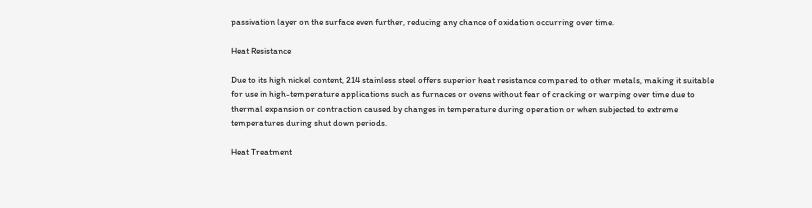passivation layer on the surface even further, reducing any chance of oxidation occurring over time.

Heat Resistance

Due to its high nickel content, 214 stainless steel offers superior heat resistance compared to other metals, making it suitable for use in high-temperature applications such as furnaces or ovens without fear of cracking or warping over time due to thermal expansion or contraction caused by changes in temperature during operation or when subjected to extreme temperatures during shut down periods.

Heat Treatment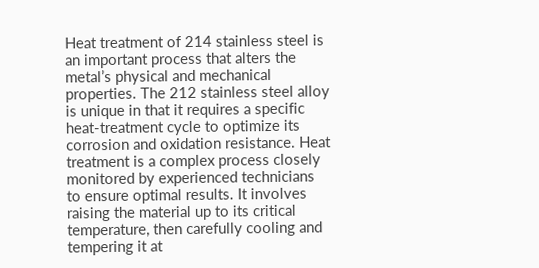Heat treatment of 214 stainless steel is an important process that alters the metal’s physical and mechanical properties. The 212 stainless steel alloy is unique in that it requires a specific heat-treatment cycle to optimize its corrosion and oxidation resistance. Heat treatment is a complex process closely monitored by experienced technicians to ensure optimal results. It involves raising the material up to its critical temperature, then carefully cooling and tempering it at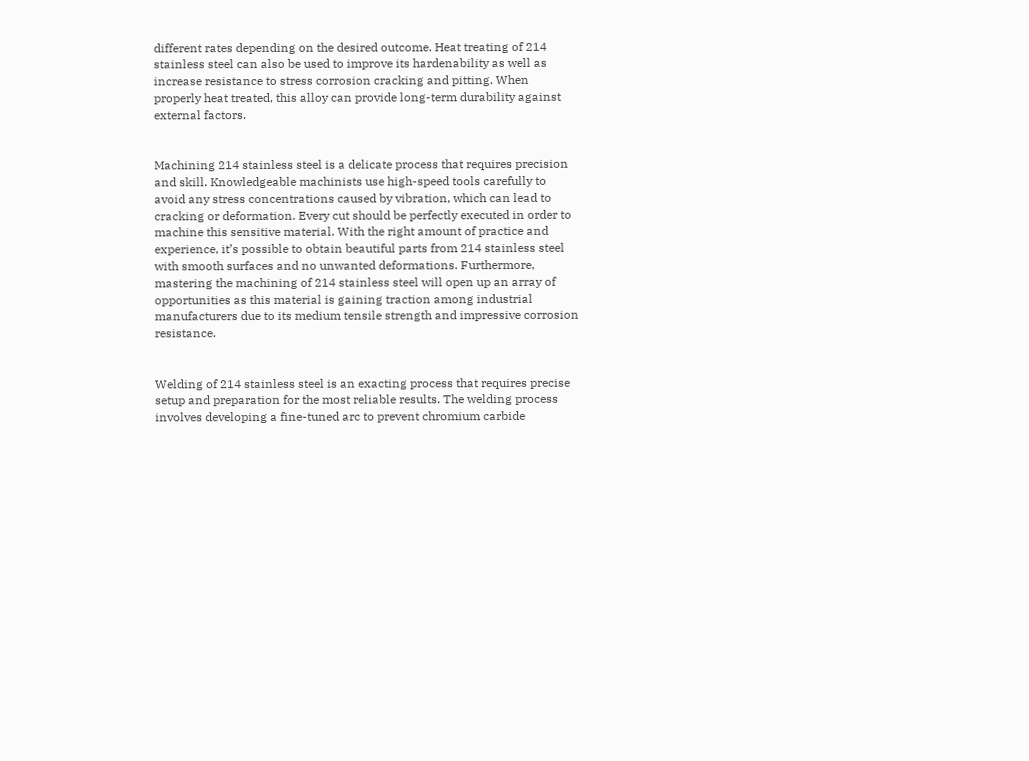different rates depending on the desired outcome. Heat treating of 214 stainless steel can also be used to improve its hardenability as well as increase resistance to stress corrosion cracking and pitting. When properly heat treated, this alloy can provide long-term durability against external factors.


Machining 214 stainless steel is a delicate process that requires precision and skill. Knowledgeable machinists use high-speed tools carefully to avoid any stress concentrations caused by vibration, which can lead to cracking or deformation. Every cut should be perfectly executed in order to machine this sensitive material. With the right amount of practice and experience, it’s possible to obtain beautiful parts from 214 stainless steel with smooth surfaces and no unwanted deformations. Furthermore, mastering the machining of 214 stainless steel will open up an array of opportunities as this material is gaining traction among industrial manufacturers due to its medium tensile strength and impressive corrosion resistance.


Welding of 214 stainless steel is an exacting process that requires precise setup and preparation for the most reliable results. The welding process involves developing a fine-tuned arc to prevent chromium carbide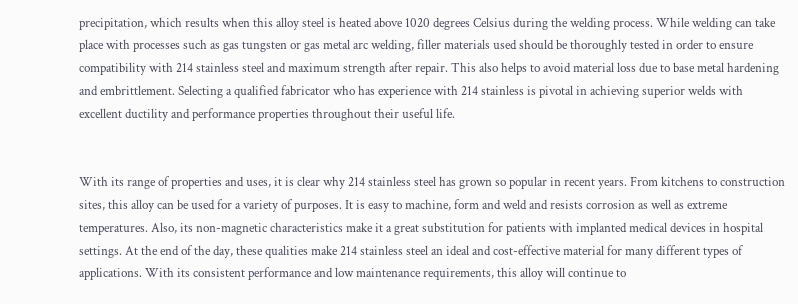precipitation, which results when this alloy steel is heated above 1020 degrees Celsius during the welding process. While welding can take place with processes such as gas tungsten or gas metal arc welding, filler materials used should be thoroughly tested in order to ensure compatibility with 214 stainless steel and maximum strength after repair. This also helps to avoid material loss due to base metal hardening and embrittlement. Selecting a qualified fabricator who has experience with 214 stainless is pivotal in achieving superior welds with excellent ductility and performance properties throughout their useful life.


With its range of properties and uses, it is clear why 214 stainless steel has grown so popular in recent years. From kitchens to construction sites, this alloy can be used for a variety of purposes. It is easy to machine, form and weld and resists corrosion as well as extreme temperatures. Also, its non-magnetic characteristics make it a great substitution for patients with implanted medical devices in hospital settings. At the end of the day, these qualities make 214 stainless steel an ideal and cost-effective material for many different types of applications. With its consistent performance and low maintenance requirements, this alloy will continue to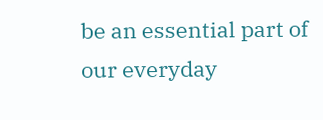be an essential part of our everyday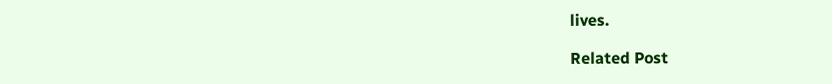lives.

Related Post